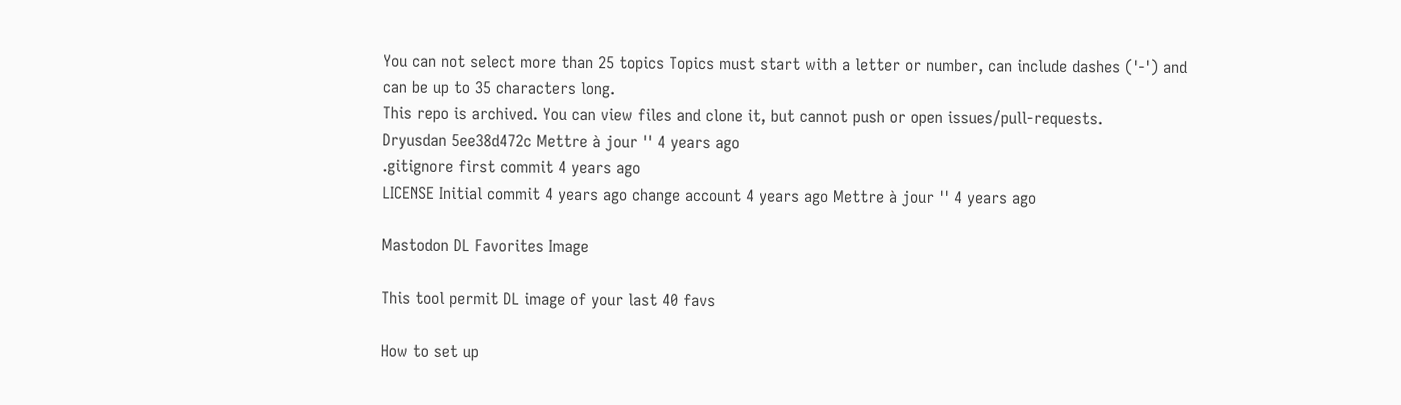You can not select more than 25 topics Topics must start with a letter or number, can include dashes ('-') and can be up to 35 characters long.
This repo is archived. You can view files and clone it, but cannot push or open issues/pull-requests.
Dryusdan 5ee38d472c Mettre à jour '' 4 years ago
.gitignore first commit 4 years ago
LICENSE Initial commit 4 years ago change account 4 years ago Mettre à jour '' 4 years ago

Mastodon DL Favorites Image

This tool permit DL image of your last 40 favs

How to set up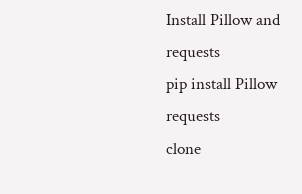Install Pillow and requests
pip install Pillow requests
clone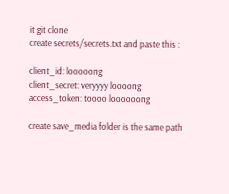it git clone
create secrets/secrets.txt and paste this :

client_id: looooong
client_secret: veryyyy loooong
access_token: toooo loooooong

create save_media folder is the same path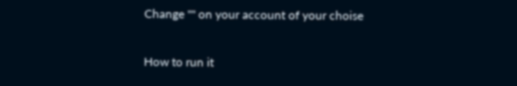Change "" on your account of your choise

How to run it